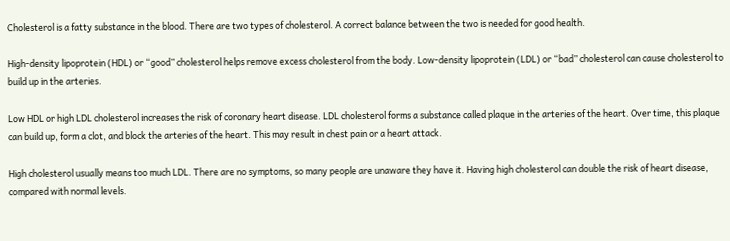Cholesterol is a fatty substance in the blood. There are two types of cholesterol. A correct balance between the two is needed for good health.

High-density lipoprotein (HDL) or “good” cholesterol helps remove excess cholesterol from the body. Low-density lipoprotein (LDL) or “bad” cholesterol can cause cholesterol to build up in the arteries.

Low HDL or high LDL cholesterol increases the risk of coronary heart disease. LDL cholesterol forms a substance called plaque in the arteries of the heart. Over time, this plaque can build up, form a clot, and block the arteries of the heart. This may result in chest pain or a heart attack.

High cholesterol usually means too much LDL. There are no symptoms, so many people are unaware they have it. Having high cholesterol can double the risk of heart disease, compared with normal levels.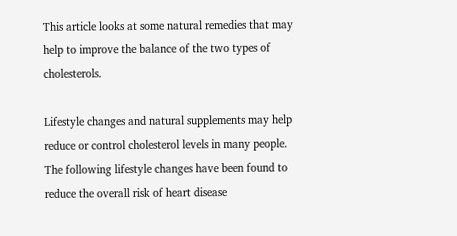This article looks at some natural remedies that may help to improve the balance of the two types of cholesterols.

Lifestyle changes and natural supplements may help reduce or control cholesterol levels in many people. The following lifestyle changes have been found to reduce the overall risk of heart disease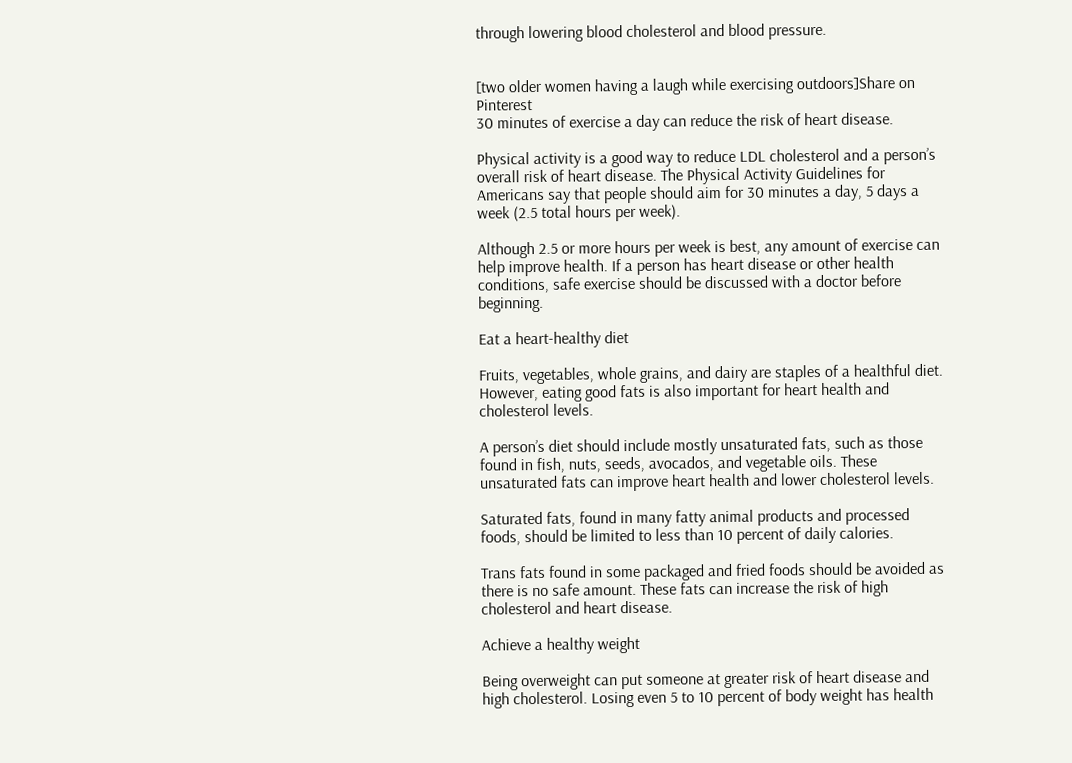through lowering blood cholesterol and blood pressure.


[two older women having a laugh while exercising outdoors]Share on Pinterest
30 minutes of exercise a day can reduce the risk of heart disease.

Physical activity is a good way to reduce LDL cholesterol and a person’s overall risk of heart disease. The Physical Activity Guidelines for Americans say that people should aim for 30 minutes a day, 5 days a week (2.5 total hours per week).

Although 2.5 or more hours per week is best, any amount of exercise can help improve health. If a person has heart disease or other health conditions, safe exercise should be discussed with a doctor before beginning.

Eat a heart-healthy diet

Fruits, vegetables, whole grains, and dairy are staples of a healthful diet. However, eating good fats is also important for heart health and cholesterol levels.

A person’s diet should include mostly unsaturated fats, such as those found in fish, nuts, seeds, avocados, and vegetable oils. These unsaturated fats can improve heart health and lower cholesterol levels.

Saturated fats, found in many fatty animal products and processed foods, should be limited to less than 10 percent of daily calories.

Trans fats found in some packaged and fried foods should be avoided as there is no safe amount. These fats can increase the risk of high cholesterol and heart disease.

Achieve a healthy weight

Being overweight can put someone at greater risk of heart disease and high cholesterol. Losing even 5 to 10 percent of body weight has health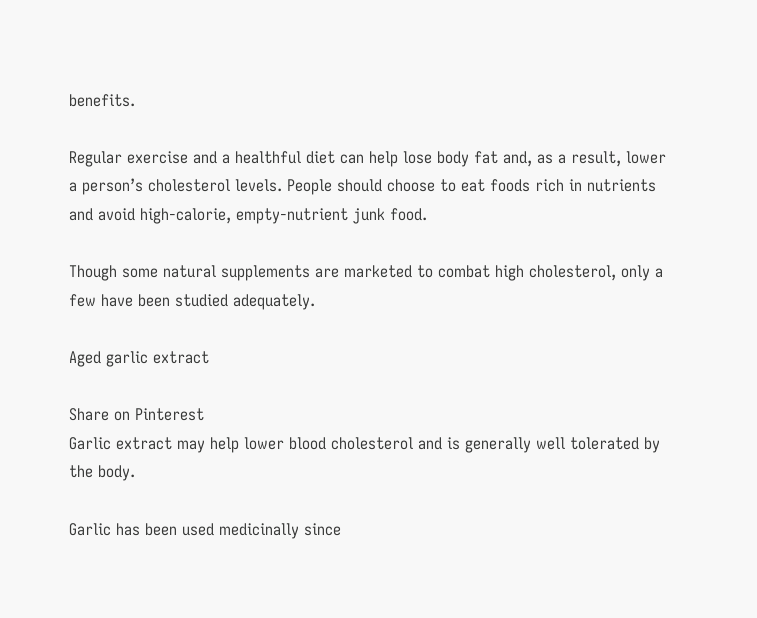benefits.

Regular exercise and a healthful diet can help lose body fat and, as a result, lower a person’s cholesterol levels. People should choose to eat foods rich in nutrients and avoid high-calorie, empty-nutrient junk food.

Though some natural supplements are marketed to combat high cholesterol, only a few have been studied adequately.

Aged garlic extract

Share on Pinterest
Garlic extract may help lower blood cholesterol and is generally well tolerated by the body.

Garlic has been used medicinally since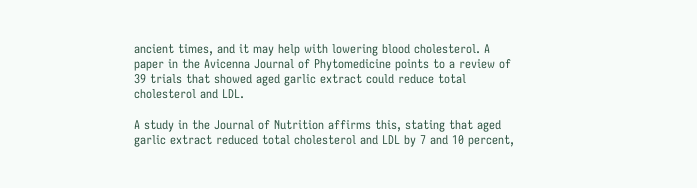ancient times, and it may help with lowering blood cholesterol. A paper in the Avicenna Journal of Phytomedicine points to a review of 39 trials that showed aged garlic extract could reduce total cholesterol and LDL.

A study in the Journal of Nutrition affirms this, stating that aged garlic extract reduced total cholesterol and LDL by 7 and 10 percent,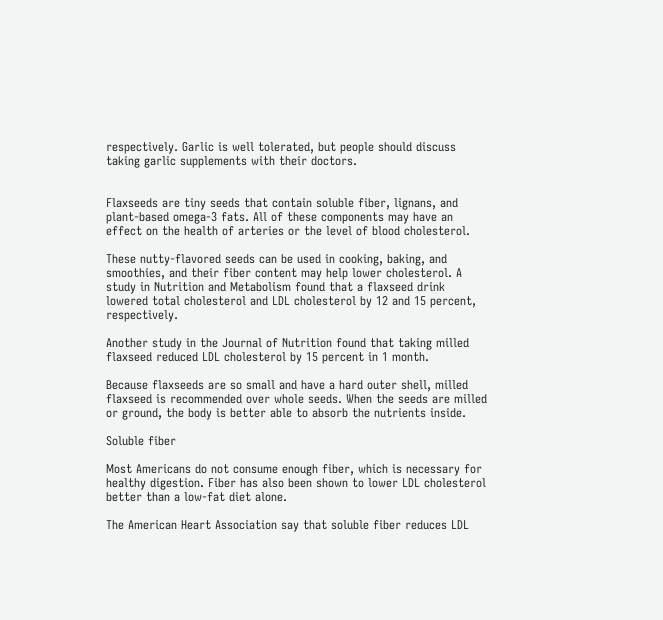respectively. Garlic is well tolerated, but people should discuss taking garlic supplements with their doctors.


Flaxseeds are tiny seeds that contain soluble fiber, lignans, and plant-based omega-3 fats. All of these components may have an effect on the health of arteries or the level of blood cholesterol.

These nutty-flavored seeds can be used in cooking, baking, and smoothies, and their fiber content may help lower cholesterol. A study in Nutrition and Metabolism found that a flaxseed drink lowered total cholesterol and LDL cholesterol by 12 and 15 percent, respectively.

Another study in the Journal of Nutrition found that taking milled flaxseed reduced LDL cholesterol by 15 percent in 1 month.

Because flaxseeds are so small and have a hard outer shell, milled flaxseed is recommended over whole seeds. When the seeds are milled or ground, the body is better able to absorb the nutrients inside.

Soluble fiber

Most Americans do not consume enough fiber, which is necessary for healthy digestion. Fiber has also been shown to lower LDL cholesterol better than a low-fat diet alone.

The American Heart Association say that soluble fiber reduces LDL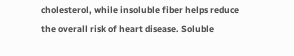cholesterol, while insoluble fiber helps reduce the overall risk of heart disease. Soluble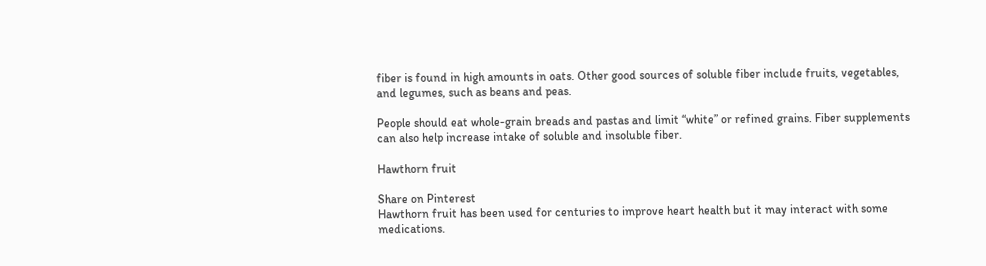fiber is found in high amounts in oats. Other good sources of soluble fiber include fruits, vegetables, and legumes, such as beans and peas.

People should eat whole-grain breads and pastas and limit “white” or refined grains. Fiber supplements can also help increase intake of soluble and insoluble fiber.

Hawthorn fruit

Share on Pinterest
Hawthorn fruit has been used for centuries to improve heart health but it may interact with some medications.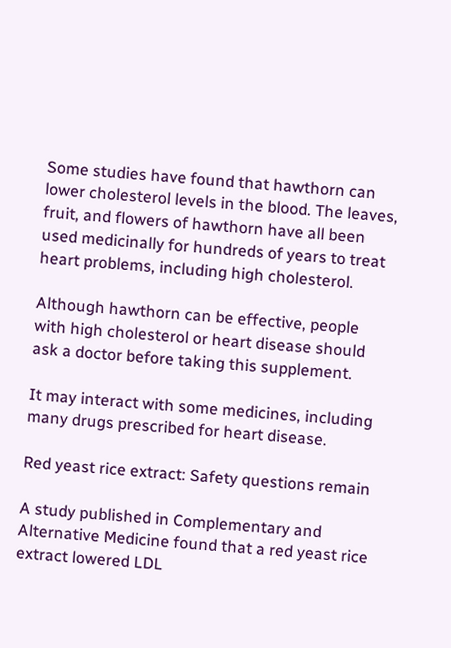Some studies have found that hawthorn can lower cholesterol levels in the blood. The leaves, fruit, and flowers of hawthorn have all been used medicinally for hundreds of years to treat heart problems, including high cholesterol.

Although hawthorn can be effective, people with high cholesterol or heart disease should ask a doctor before taking this supplement.

It may interact with some medicines, including many drugs prescribed for heart disease.

Red yeast rice extract: Safety questions remain

A study published in Complementary and Alternative Medicine found that a red yeast rice extract lowered LDL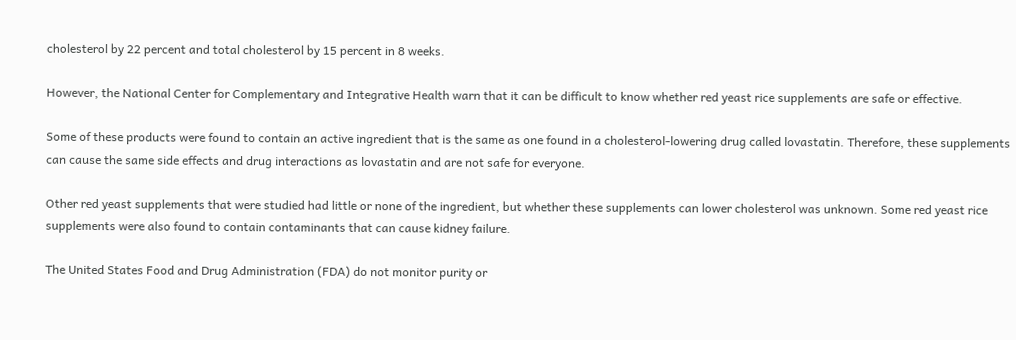cholesterol by 22 percent and total cholesterol by 15 percent in 8 weeks.

However, the National Center for Complementary and Integrative Health warn that it can be difficult to know whether red yeast rice supplements are safe or effective.

Some of these products were found to contain an active ingredient that is the same as one found in a cholesterol-lowering drug called lovastatin. Therefore, these supplements can cause the same side effects and drug interactions as lovastatin and are not safe for everyone.

Other red yeast supplements that were studied had little or none of the ingredient, but whether these supplements can lower cholesterol was unknown. Some red yeast rice supplements were also found to contain contaminants that can cause kidney failure.

The United States Food and Drug Administration (FDA) do not monitor purity or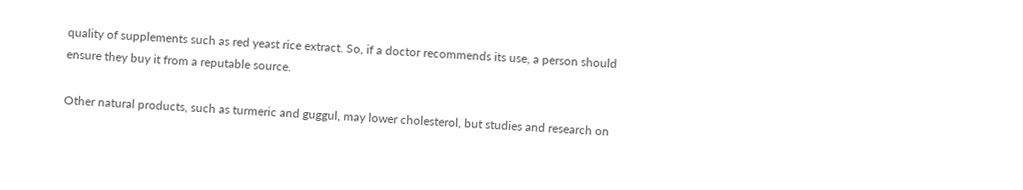quality of supplements such as red yeast rice extract. So, if a doctor recommends its use, a person should ensure they buy it from a reputable source.

Other natural products, such as turmeric and guggul, may lower cholesterol, but studies and research on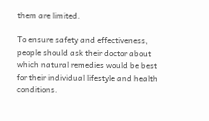them are limited.

To ensure safety and effectiveness, people should ask their doctor about which natural remedies would be best for their individual lifestyle and health conditions.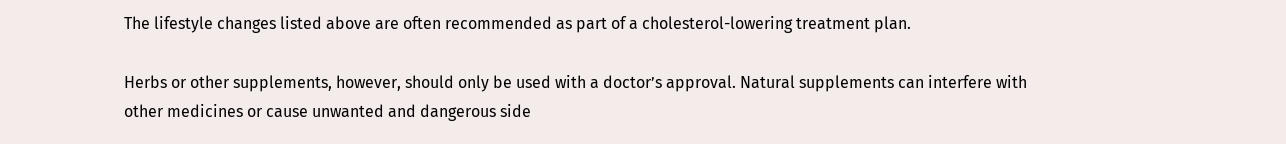The lifestyle changes listed above are often recommended as part of a cholesterol-lowering treatment plan.

Herbs or other supplements, however, should only be used with a doctor’s approval. Natural supplements can interfere with other medicines or cause unwanted and dangerous side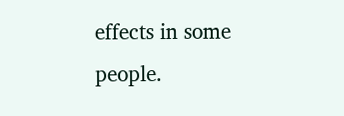effects in some people.